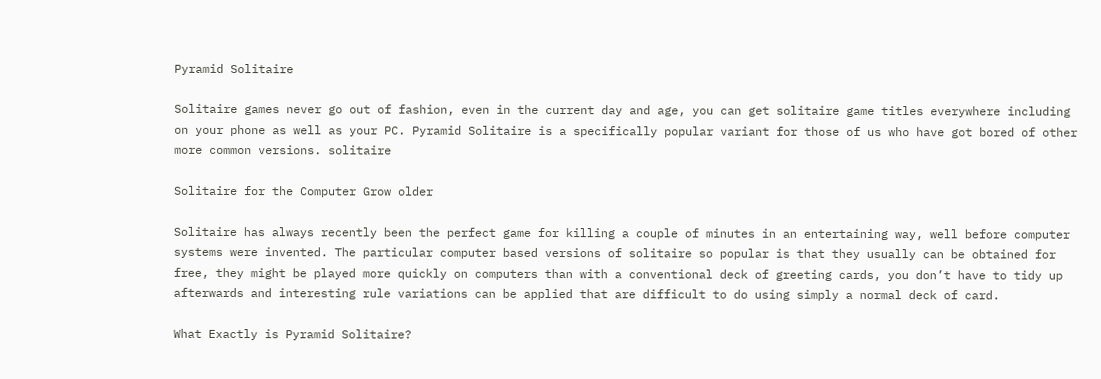Pyramid Solitaire

Solitaire games never go out of fashion, even in the current day and age, you can get solitaire game titles everywhere including on your phone as well as your PC. Pyramid Solitaire is a specifically popular variant for those of us who have got bored of other more common versions. solitaire

Solitaire for the Computer Grow older

Solitaire has always recently been the perfect game for killing a couple of minutes in an entertaining way, well before computer systems were invented. The particular computer based versions of solitaire so popular is that they usually can be obtained for free, they might be played more quickly on computers than with a conventional deck of greeting cards, you don’t have to tidy up afterwards and interesting rule variations can be applied that are difficult to do using simply a normal deck of card.

What Exactly is Pyramid Solitaire?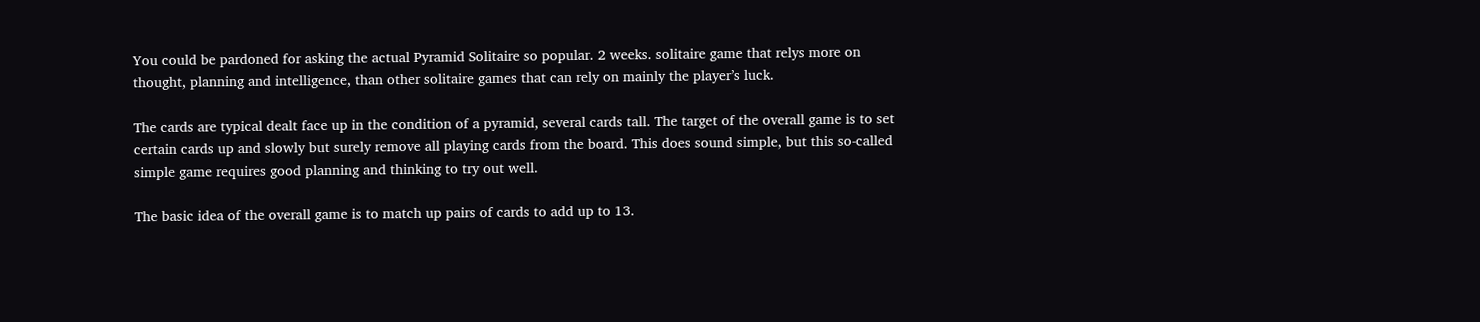You could be pardoned for asking the actual Pyramid Solitaire so popular. 2 weeks. solitaire game that relys more on thought, planning and intelligence, than other solitaire games that can rely on mainly the player’s luck.

The cards are typical dealt face up in the condition of a pyramid, several cards tall. The target of the overall game is to set certain cards up and slowly but surely remove all playing cards from the board. This does sound simple, but this so-called simple game requires good planning and thinking to try out well.

The basic idea of the overall game is to match up pairs of cards to add up to 13.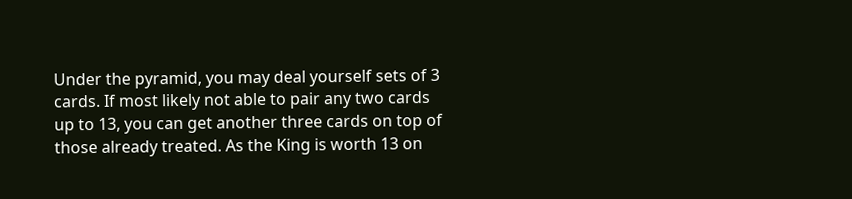Under the pyramid, you may deal yourself sets of 3 cards. If most likely not able to pair any two cards up to 13, you can get another three cards on top of those already treated. As the King is worth 13 on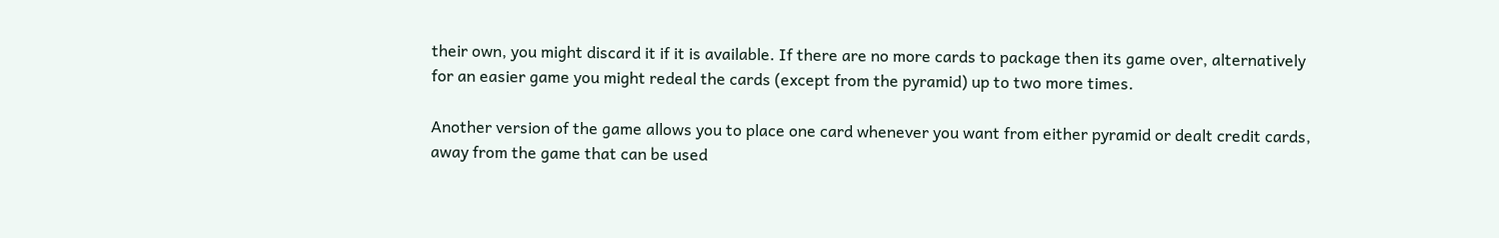their own, you might discard it if it is available. If there are no more cards to package then its game over, alternatively for an easier game you might redeal the cards (except from the pyramid) up to two more times.

Another version of the game allows you to place one card whenever you want from either pyramid or dealt credit cards, away from the game that can be used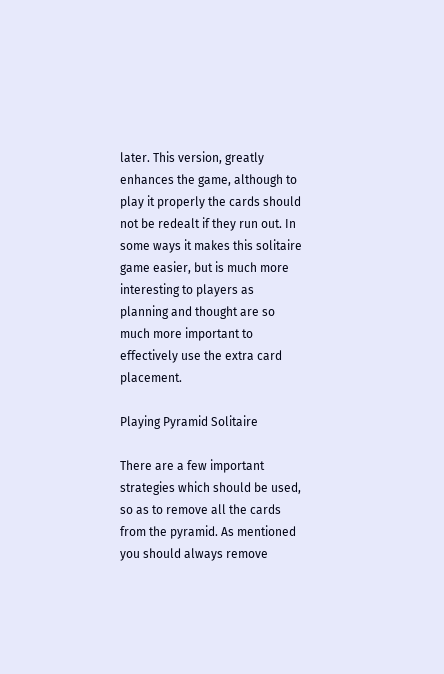later. This version, greatly enhances the game, although to play it properly the cards should not be redealt if they run out. In some ways it makes this solitaire game easier, but is much more interesting to players as planning and thought are so much more important to effectively use the extra card placement.

Playing Pyramid Solitaire

There are a few important strategies which should be used, so as to remove all the cards from the pyramid. As mentioned you should always remove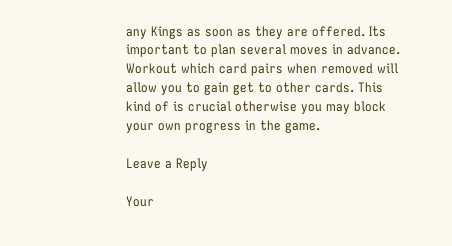any Kings as soon as they are offered. Its important to plan several moves in advance. Workout which card pairs when removed will allow you to gain get to other cards. This kind of is crucial otherwise you may block your own progress in the game.

Leave a Reply

Your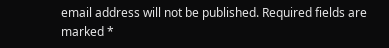email address will not be published. Required fields are marked *